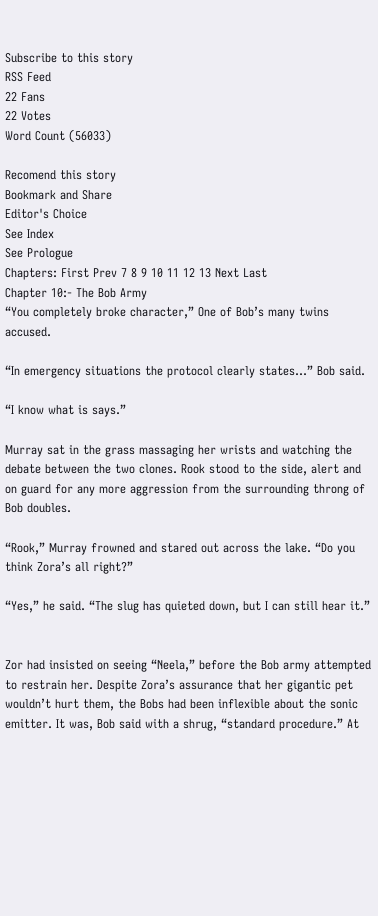Subscribe to this story
RSS Feed
22 Fans
22 Votes
Word Count (56033)

Recomend this story
Bookmark and Share
Editor's Choice
See Index
See Prologue
Chapters: First Prev 7 8 9 10 11 12 13 Next Last
Chapter 10:- The Bob Army
“You completely broke character,” One of Bob’s many twins accused.

“In emergency situations the protocol clearly states…” Bob said.

“I know what is says.”

Murray sat in the grass massaging her wrists and watching the debate between the two clones. Rook stood to the side, alert and on guard for any more aggression from the surrounding throng of Bob doubles.

“Rook,” Murray frowned and stared out across the lake. “Do you think Zora’s all right?”

“Yes,” he said. “The slug has quieted down, but I can still hear it.”


Zor had insisted on seeing “Neela,” before the Bob army attempted to restrain her. Despite Zora’s assurance that her gigantic pet wouldn’t hurt them, the Bobs had been inflexible about the sonic emitter. It was, Bob said with a shrug, “standard procedure.” At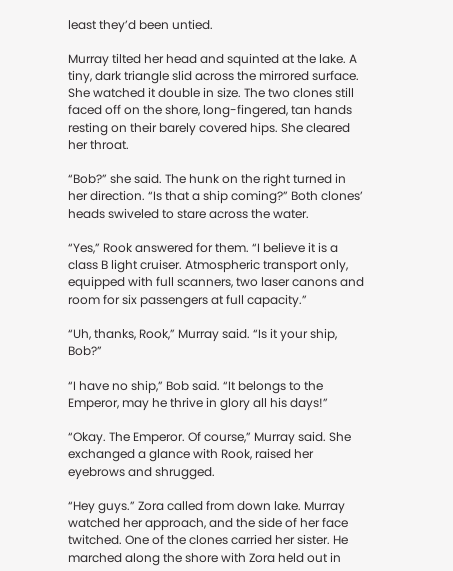least they’d been untied.

Murray tilted her head and squinted at the lake. A tiny, dark triangle slid across the mirrored surface. She watched it double in size. The two clones still faced off on the shore, long-fingered, tan hands resting on their barely covered hips. She cleared her throat.

“Bob?” she said. The hunk on the right turned in her direction. “Is that a ship coming?” Both clones’ heads swiveled to stare across the water.

“Yes,” Rook answered for them. “I believe it is a class B light cruiser. Atmospheric transport only, equipped with full scanners, two laser canons and room for six passengers at full capacity.”

“Uh, thanks, Rook,” Murray said. “Is it your ship, Bob?”

“I have no ship,” Bob said. “It belongs to the Emperor, may he thrive in glory all his days!”

“Okay. The Emperor. Of course,” Murray said. She exchanged a glance with Rook, raised her eyebrows and shrugged.

“Hey guys.” Zora called from down lake. Murray watched her approach, and the side of her face twitched. One of the clones carried her sister. He marched along the shore with Zora held out in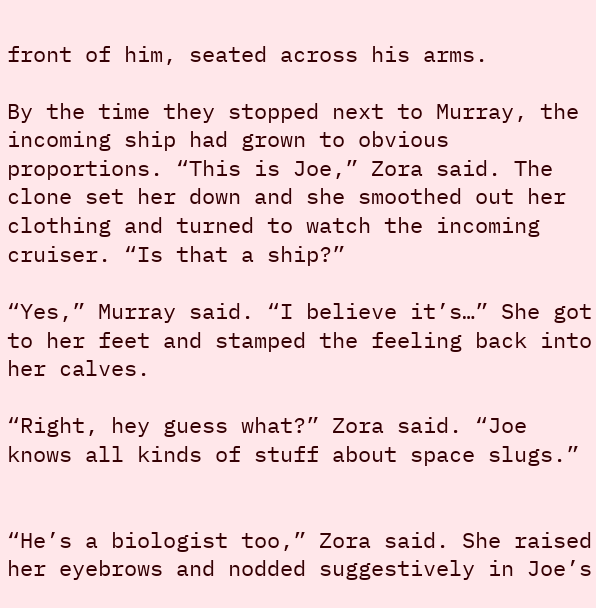front of him, seated across his arms.

By the time they stopped next to Murray, the incoming ship had grown to obvious proportions. “This is Joe,” Zora said. The clone set her down and she smoothed out her clothing and turned to watch the incoming cruiser. “Is that a ship?”

“Yes,” Murray said. “I believe it’s…” She got to her feet and stamped the feeling back into her calves.

“Right, hey guess what?” Zora said. “Joe knows all kinds of stuff about space slugs.”


“He’s a biologist too,” Zora said. She raised her eyebrows and nodded suggestively in Joe’s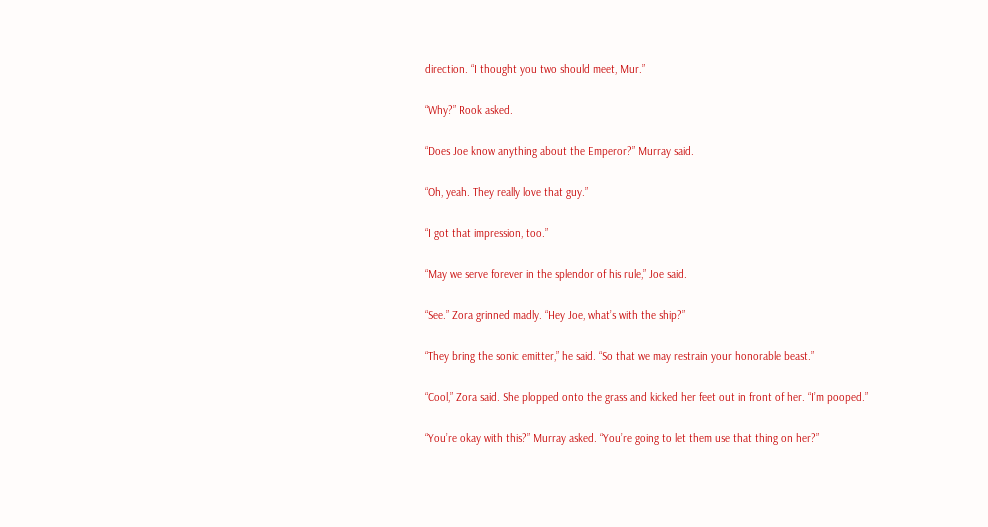direction. “I thought you two should meet, Mur.”

“Why?” Rook asked.

“Does Joe know anything about the Emperor?” Murray said.

“Oh, yeah. They really love that guy.”

“I got that impression, too.”

“May we serve forever in the splendor of his rule,” Joe said.

“See.” Zora grinned madly. “Hey Joe, what’s with the ship?”

“They bring the sonic emitter,” he said. “So that we may restrain your honorable beast.”

“Cool,” Zora said. She plopped onto the grass and kicked her feet out in front of her. “I’m pooped.”

“You’re okay with this?” Murray asked. “You’re going to let them use that thing on her?”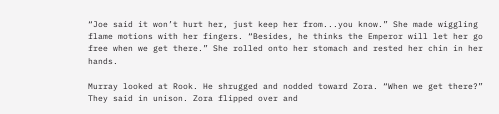“Joe said it won’t hurt her, just keep her from...you know.” She made wiggling flame motions with her fingers. “Besides, he thinks the Emperor will let her go free when we get there.” She rolled onto her stomach and rested her chin in her hands.

Murray looked at Rook. He shrugged and nodded toward Zora. “When we get there?” They said in unison. Zora flipped over and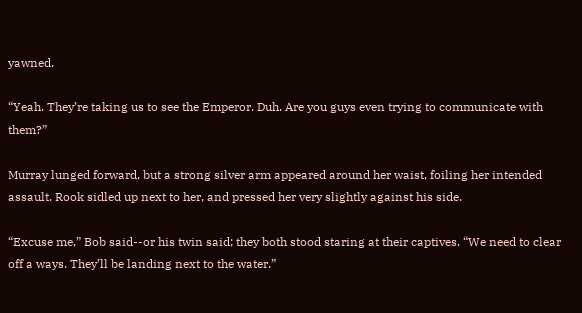yawned.

“Yeah. They’re taking us to see the Emperor. Duh. Are you guys even trying to communicate with them?”

Murray lunged forward, but a strong silver arm appeared around her waist, foiling her intended assault. Rook sidled up next to her, and pressed her very slightly against his side.

“Excuse me,” Bob said--or his twin said; they both stood staring at their captives. “We need to clear off a ways. They’ll be landing next to the water.”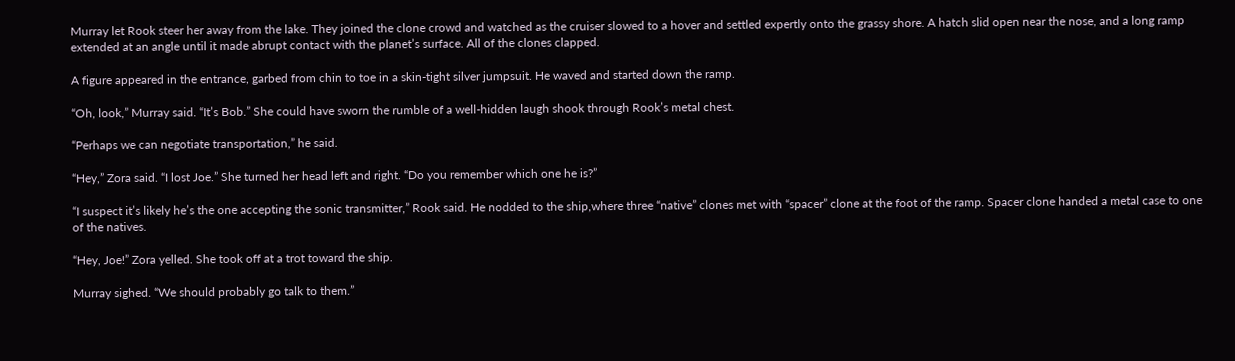Murray let Rook steer her away from the lake. They joined the clone crowd and watched as the cruiser slowed to a hover and settled expertly onto the grassy shore. A hatch slid open near the nose, and a long ramp extended at an angle until it made abrupt contact with the planet’s surface. All of the clones clapped.

A figure appeared in the entrance, garbed from chin to toe in a skin-tight silver jumpsuit. He waved and started down the ramp.

“Oh, look,” Murray said. “It’s Bob.” She could have sworn the rumble of a well-hidden laugh shook through Rook’s metal chest.

“Perhaps we can negotiate transportation,” he said.

“Hey,” Zora said. “I lost Joe.” She turned her head left and right. “Do you remember which one he is?”

“I suspect it’s likely he’s the one accepting the sonic transmitter,” Rook said. He nodded to the ship,where three “native” clones met with “spacer” clone at the foot of the ramp. Spacer clone handed a metal case to one of the natives.

“Hey, Joe!” Zora yelled. She took off at a trot toward the ship.

Murray sighed. “We should probably go talk to them.”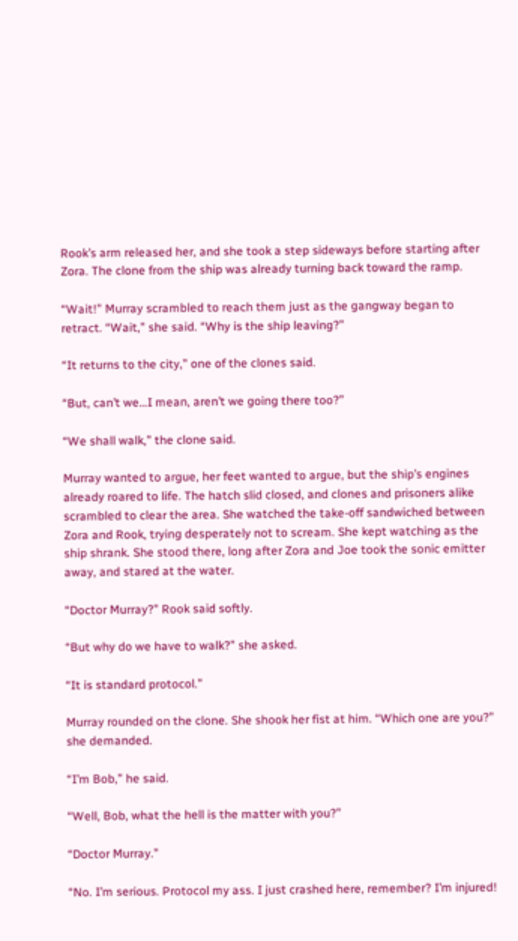Rook’s arm released her, and she took a step sideways before starting after Zora. The clone from the ship was already turning back toward the ramp.

“Wait!” Murray scrambled to reach them just as the gangway began to retract. “Wait,” she said. “Why is the ship leaving?”

“It returns to the city,” one of the clones said.

“But, can’t we…I mean, aren’t we going there too?”

“We shall walk,” the clone said.

Murray wanted to argue, her feet wanted to argue, but the ship’s engines already roared to life. The hatch slid closed, and clones and prisoners alike scrambled to clear the area. She watched the take-off sandwiched between Zora and Rook, trying desperately not to scream. She kept watching as the ship shrank. She stood there, long after Zora and Joe took the sonic emitter away, and stared at the water.

“Doctor Murray?” Rook said softly.

“But why do we have to walk?” she asked.

“It is standard protocol.”

Murray rounded on the clone. She shook her fist at him. “Which one are you?” she demanded.

“I’m Bob,” he said.

“Well, Bob, what the hell is the matter with you?”

“Doctor Murray.”

“No. I’m serious. Protocol my ass. I just crashed here, remember? I’m injured!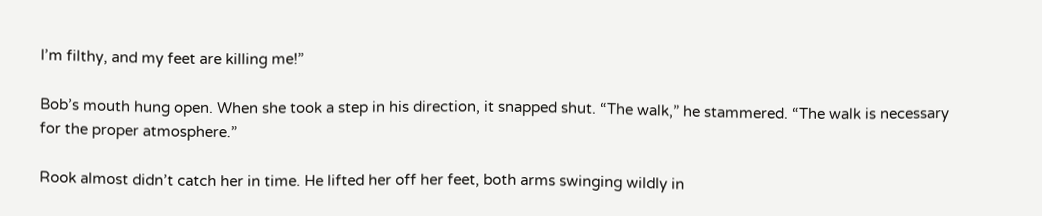I’m filthy, and my feet are killing me!”

Bob’s mouth hung open. When she took a step in his direction, it snapped shut. “The walk,” he stammered. “The walk is necessary for the proper atmosphere.”

Rook almost didn’t catch her in time. He lifted her off her feet, both arms swinging wildly in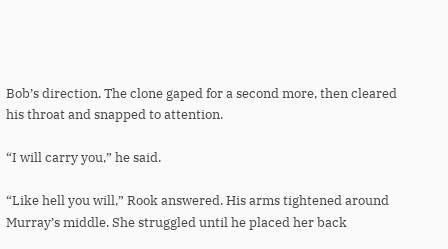Bob’s direction. The clone gaped for a second more, then cleared his throat and snapped to attention.

“I will carry you,” he said.

“Like hell you will,” Rook answered. His arms tightened around Murray’s middle. She struggled until he placed her back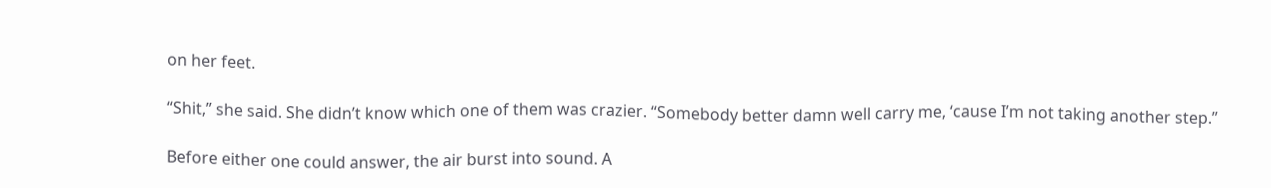on her feet.

“Shit,” she said. She didn’t know which one of them was crazier. “Somebody better damn well carry me, ‘cause I’m not taking another step.”

Before either one could answer, the air burst into sound. A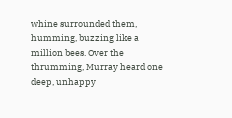whine surrounded them, humming, buzzing like a million bees. Over the thrumming, Murray heard one deep, unhappy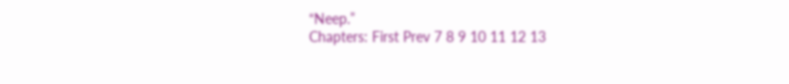“Neep.”
Chapters: First Prev 7 8 9 10 11 12 13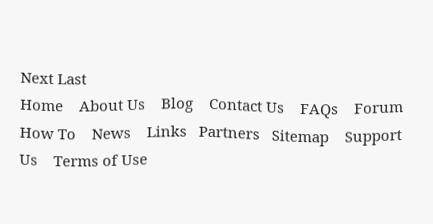Next Last
Home    About Us    Blog    Contact Us    FAQs    Forum    How To    News    Links   Partners   Sitemap    Support Us    Terms of Use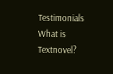Testimonials    What is Textnovel?